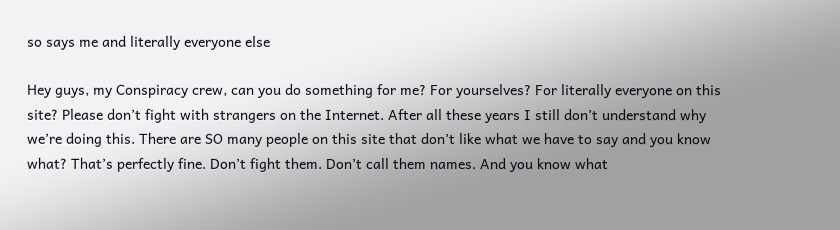so says me and literally everyone else

Hey guys, my Conspiracy crew, can you do something for me? For yourselves? For literally everyone on this site? Please don’t fight with strangers on the Internet. After all these years I still don’t understand why we’re doing this. There are SO many people on this site that don’t like what we have to say and you know what? That’s perfectly fine. Don’t fight them. Don’t call them names. And you know what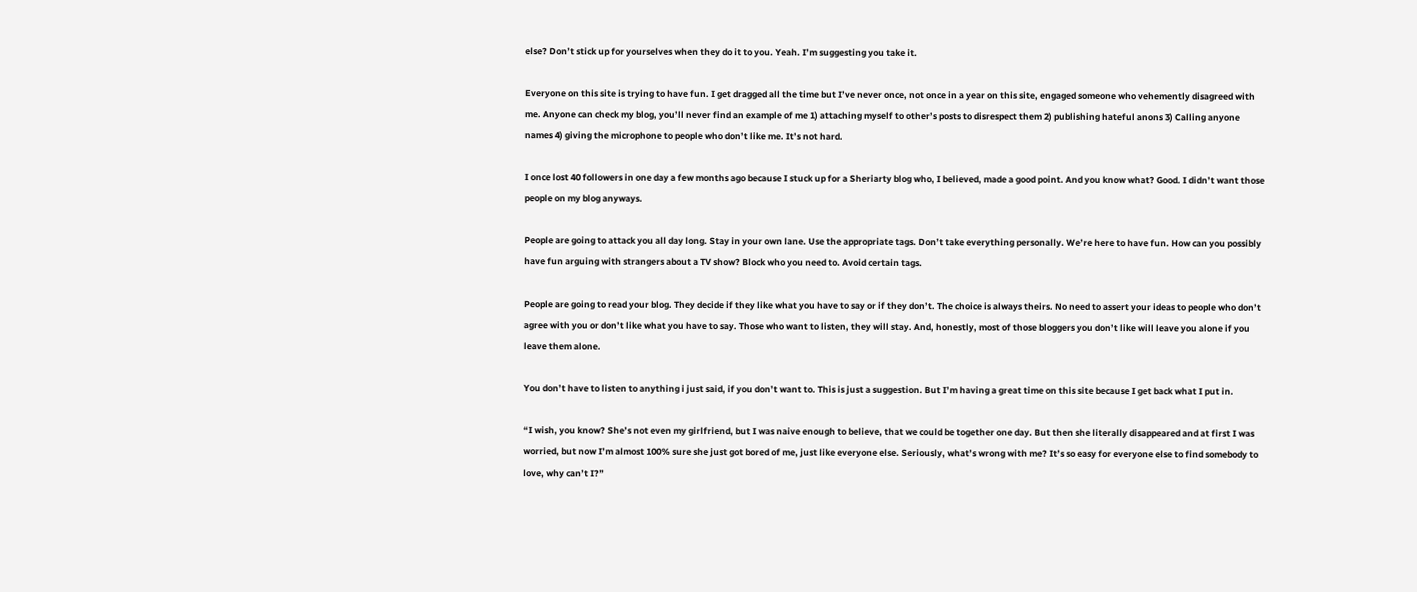else? Don’t stick up for yourselves when they do it to you. Yeah. I’m suggesting you take it.

Everyone on this site is trying to have fun. I get dragged all the time but I’ve never once, not once in a year on this site, engaged someone who vehemently disagreed with me. Anyone can check my blog, you’ll never find an example of me 1) attaching myself to other’s posts to disrespect them 2) publishing hateful anons 3) Calling anyone names 4) giving the microphone to people who don’t like me. It’s not hard.

I once lost 40 followers in one day a few months ago because I stuck up for a Sheriarty blog who, I believed, made a good point. And you know what? Good. I didn’t want those people on my blog anyways.

People are going to attack you all day long. Stay in your own lane. Use the appropriate tags. Don’t take everything personally. We’re here to have fun. How can you possibly have fun arguing with strangers about a TV show? Block who you need to. Avoid certain tags.

People are going to read your blog. They decide if they like what you have to say or if they don’t. The choice is always theirs. No need to assert your ideas to people who don’t agree with you or don’t like what you have to say. Those who want to listen, they will stay. And, honestly, most of those bloggers you don’t like will leave you alone if you leave them alone.

You don’t have to listen to anything i just said, if you don’t want to. This is just a suggestion. But I’m having a great time on this site because I get back what I put in.

“I wish, you know? She’s not even my girlfriend, but I was naive enough to believe, that we could be together one day. But then she literally disappeared and at first I was worried, but now I’m almost 100% sure she just got bored of me, just like everyone else. Seriously, what’s wrong with me? It’s so easy for everyone else to find somebody to love, why can’t I?”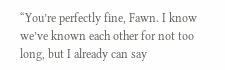“You’re perfectly fine, Fawn. I know we’ve known each other for not too long, but I already can say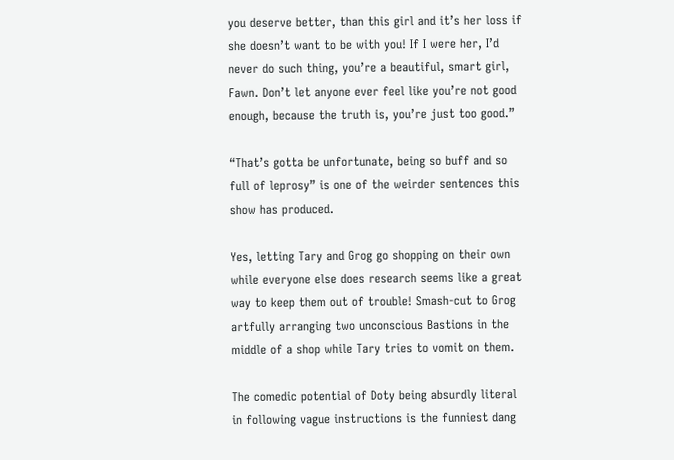you deserve better, than this girl and it’s her loss if she doesn’t want to be with you! If I were her, I’d never do such thing, you’re a beautiful, smart girl, Fawn. Don’t let anyone ever feel like you’re not good enough, because the truth is, you’re just too good.”

“That’s gotta be unfortunate, being so buff and so full of leprosy” is one of the weirder sentences this show has produced.

Yes, letting Tary and Grog go shopping on their own while everyone else does research seems like a great way to keep them out of trouble! Smash-cut to Grog artfully arranging two unconscious Bastions in the middle of a shop while Tary tries to vomit on them.

The comedic potential of Doty being absurdly literal in following vague instructions is the funniest dang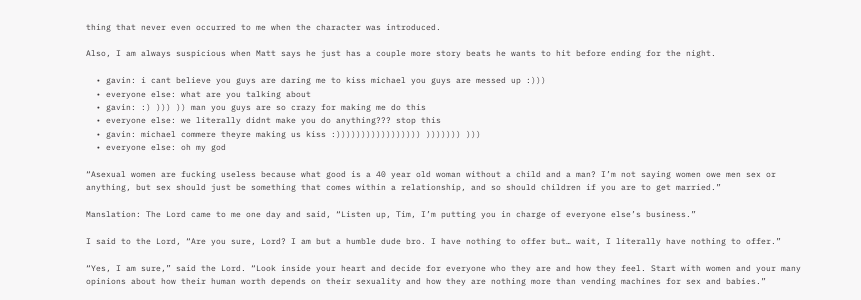thing that never even occurred to me when the character was introduced.

Also, I am always suspicious when Matt says he just has a couple more story beats he wants to hit before ending for the night.

  • gavin: i cant believe you guys are daring me to kiss michael you guys are messed up :)))
  • everyone else: what are you talking about
  • gavin: :) ))) )) man you guys are so crazy for making me do this
  • everyone else: we literally didnt make you do anything??? stop this
  • gavin: michael commere theyre making us kiss :))))))))))))))))) ))))))) )))
  • everyone else: oh my god

“Asexual women are fucking useless because what good is a 40 year old woman without a child and a man? I’m not saying women owe men sex or anything, but sex should just be something that comes within a relationship, and so should children if you are to get married.”

Manslation: The Lord came to me one day and said, “Listen up, Tim, I’m putting you in charge of everyone else’s business.”

I said to the Lord, “Are you sure, Lord? I am but a humble dude bro. I have nothing to offer but… wait, I literally have nothing to offer.”

“Yes, I am sure,” said the Lord. “Look inside your heart and decide for everyone who they are and how they feel. Start with women and your many opinions about how their human worth depends on their sexuality and how they are nothing more than vending machines for sex and babies.”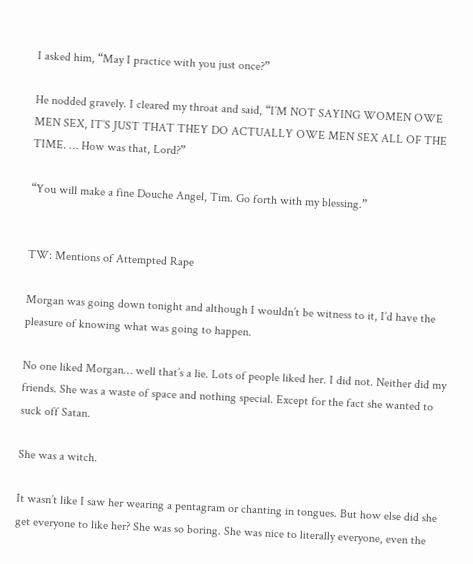I asked him, “May I practice with you just once?”

He nodded gravely. I cleared my throat and said, “I’M NOT SAYING WOMEN OWE MEN SEX, IT’S JUST THAT THEY DO ACTUALLY OWE MEN SEX ALL OF THE TIME. … How was that, Lord?”

“You will make a fine Douche Angel, Tim. Go forth with my blessing.”


TW: Mentions of Attempted Rape

Morgan was going down tonight and although I wouldn’t be witness to it, I’d have the pleasure of knowing what was going to happen.

No one liked Morgan… well that’s a lie. Lots of people liked her. I did not. Neither did my friends. She was a waste of space and nothing special. Except for the fact she wanted to suck off Satan.

She was a witch.

It wasn’t like I saw her wearing a pentagram or chanting in tongues. But how else did she get everyone to like her? She was so boring. She was nice to literally everyone, even the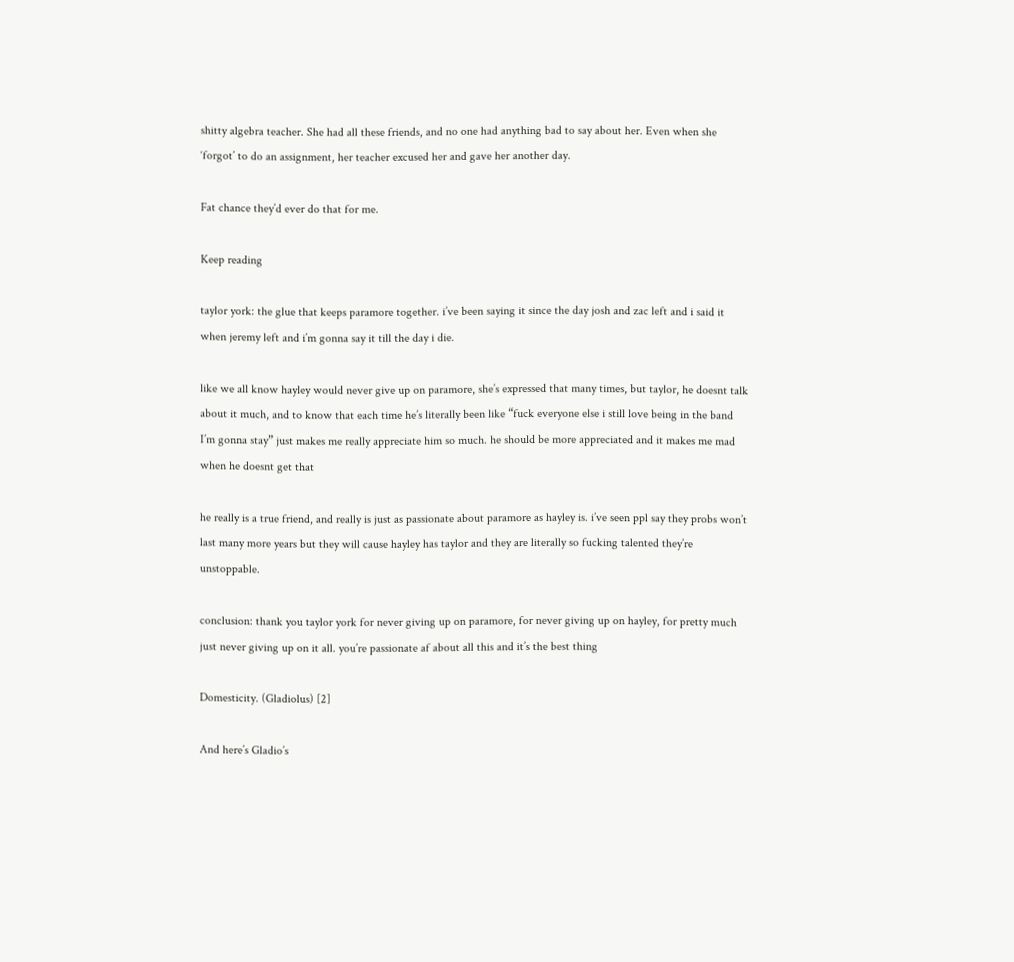shitty algebra teacher. She had all these friends, and no one had anything bad to say about her. Even when she ‘forgot’ to do an assignment, her teacher excused her and gave her another day.

Fat chance they’d ever do that for me.

Keep reading

taylor york: the glue that keeps paramore together. i’ve been saying it since the day josh and zac left and i said it when jeremy left and i’m gonna say it till the day i die.

like we all know hayley would never give up on paramore, she’s expressed that many times, but taylor, he doesnt talk about it much, and to know that each time he’s literally been like “fuck everyone else i still love being in the band I’m gonna stay” just makes me really appreciate him so much. he should be more appreciated and it makes me mad when he doesnt get that

he really is a true friend, and really is just as passionate about paramore as hayley is. i’ve seen ppl say they probs won’t last many more years but they will cause hayley has taylor and they are literally so fucking talented they’re unstoppable.

conclusion: thank you taylor york for never giving up on paramore, for never giving up on hayley, for pretty much just never giving up on it all. you’re passionate af about all this and it’s the best thing

Domesticity. (Gladiolus) [2]

And here’s Gladio’s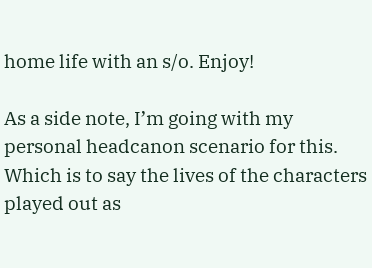home life with an s/o. Enjoy!

As a side note, I’m going with my personal headcanon scenario for this. Which is to say the lives of the characters played out as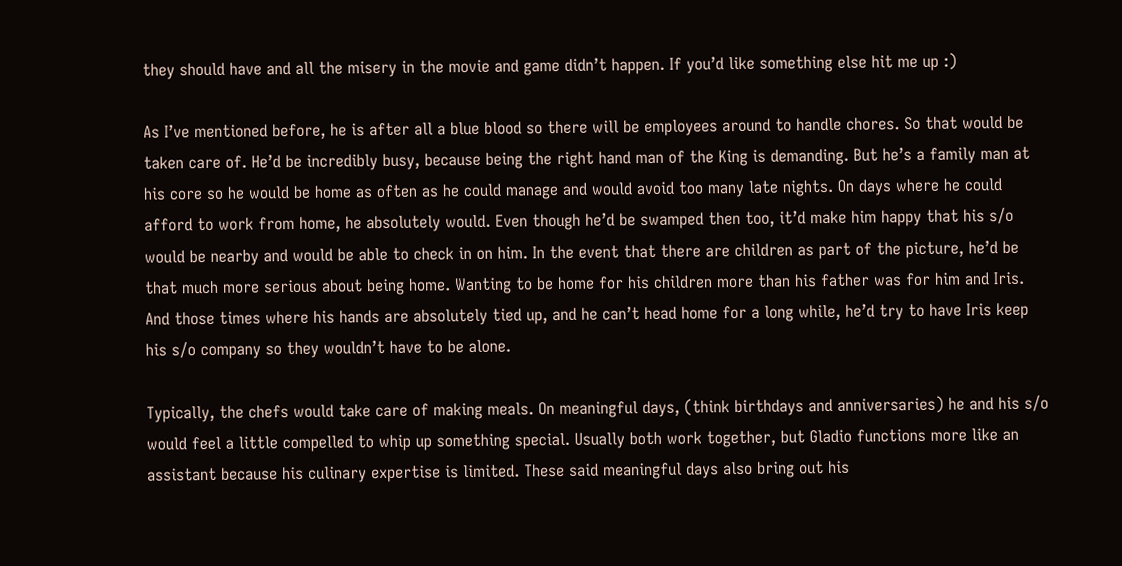they should have and all the misery in the movie and game didn’t happen. If you’d like something else hit me up :)

As I’ve mentioned before, he is after all a blue blood so there will be employees around to handle chores. So that would be taken care of. He’d be incredibly busy, because being the right hand man of the King is demanding. But he’s a family man at his core so he would be home as often as he could manage and would avoid too many late nights. On days where he could afford to work from home, he absolutely would. Even though he’d be swamped then too, it’d make him happy that his s/o would be nearby and would be able to check in on him. In the event that there are children as part of the picture, he’d be that much more serious about being home. Wanting to be home for his children more than his father was for him and Iris. And those times where his hands are absolutely tied up, and he can’t head home for a long while, he’d try to have Iris keep his s/o company so they wouldn’t have to be alone.

Typically, the chefs would take care of making meals. On meaningful days, (think birthdays and anniversaries) he and his s/o would feel a little compelled to whip up something special. Usually both work together, but Gladio functions more like an assistant because his culinary expertise is limited. These said meaningful days also bring out his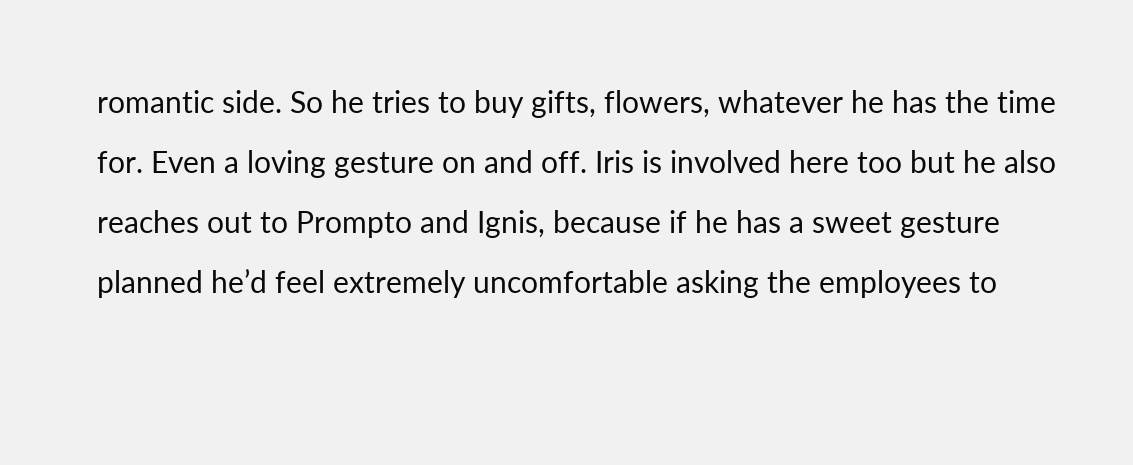romantic side. So he tries to buy gifts, flowers, whatever he has the time for. Even a loving gesture on and off. Iris is involved here too but he also reaches out to Prompto and Ignis, because if he has a sweet gesture planned he’d feel extremely uncomfortable asking the employees to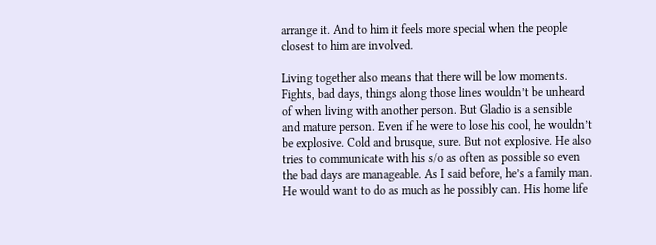arrange it. And to him it feels more special when the people closest to him are involved.

Living together also means that there will be low moments. Fights, bad days, things along those lines wouldn’t be unheard of when living with another person. But Gladio is a sensible and mature person. Even if he were to lose his cool, he wouldn’t be explosive. Cold and brusque, sure. But not explosive. He also tries to communicate with his s/o as often as possible so even the bad days are manageable. As I said before, he’s a family man. He would want to do as much as he possibly can. His home life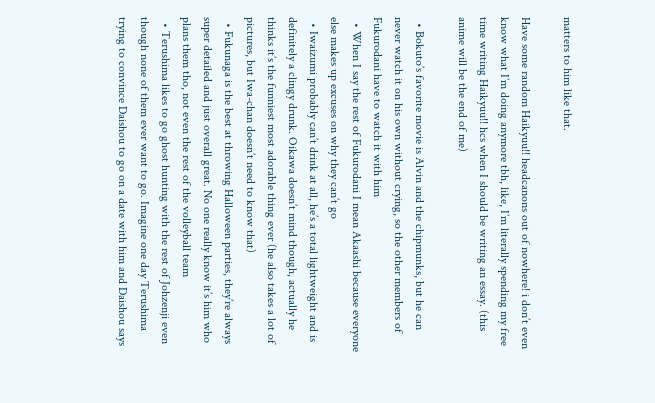matters to him like that.

Have some random Haikyuu!! headcanons out of nowhere! i don’t even know what I’m doing anymore tbh, like, I’m literally spending my free time writing Haikyuu!! hcs when I should be writing an essay. (this anime will be the end of me)

  • Bokuto’s favorite movie is Alvin and the chipmunks, but he can never watch it on his own without crying, so the other members of Fukurodani have to watch it with him
  • When I say the rest of Fukurodani I mean Akaashi because everyone else makes up excuses on why they can’t go
  • Iwaizumi probably can’t drink at all, he’s a total lightweight and is definitely a clingy drunk. Oikawa doesn’t mind though, actually he thinks it’s the funniest most adorable thing ever (he also takes a lot of pictures, but Iwa-chan doesn’t need to know that)
  • Fukunaga is the best at throwing Halloween parties, they’re always super detailed and just overall great. No one really know it’s him who plans them tho, not even the rest of the volleyball team
  • Terushima likes to go ghost hunting with the rest of Johzenji even though none of them ever want to go. Imagine one day Terushima trying to convince Daishou to go on a date with him and Daishou says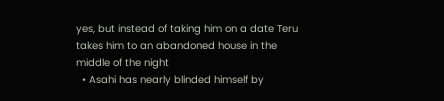yes, but instead of taking him on a date Teru takes him to an abandoned house in the middle of the night
  • Asahi has nearly blinded himself by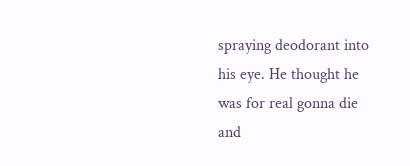spraying deodorant into his eye. He thought he was for real gonna die and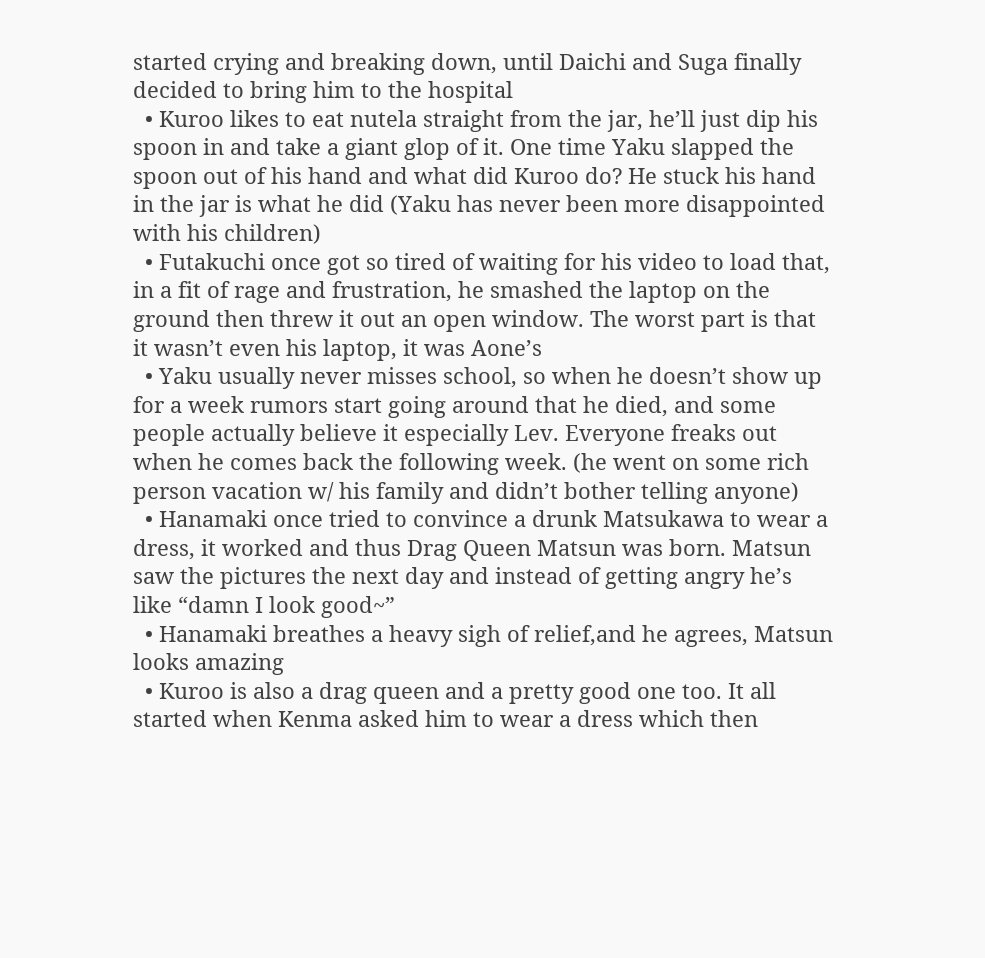started crying and breaking down, until Daichi and Suga finally decided to bring him to the hospital
  • Kuroo likes to eat nutela straight from the jar, he’ll just dip his spoon in and take a giant glop of it. One time Yaku slapped the spoon out of his hand and what did Kuroo do? He stuck his hand in the jar is what he did (Yaku has never been more disappointed with his children)
  • Futakuchi once got so tired of waiting for his video to load that, in a fit of rage and frustration, he smashed the laptop on the ground then threw it out an open window. The worst part is that it wasn’t even his laptop, it was Aone’s
  • Yaku usually never misses school, so when he doesn’t show up for a week rumors start going around that he died, and some people actually believe it especially Lev. Everyone freaks out when he comes back the following week. (he went on some rich person vacation w/ his family and didn’t bother telling anyone)
  • Hanamaki once tried to convince a drunk Matsukawa to wear a dress, it worked and thus Drag Queen Matsun was born. Matsun saw the pictures the next day and instead of getting angry he’s like “damn I look good~”
  • Hanamaki breathes a heavy sigh of relief,and he agrees, Matsun looks amazing
  • Kuroo is also a drag queen and a pretty good one too. It all started when Kenma asked him to wear a dress which then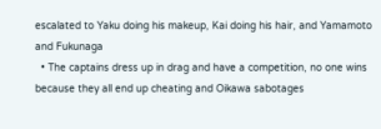escalated to Yaku doing his makeup, Kai doing his hair, and Yamamoto and Fukunaga
  • The captains dress up in drag and have a competition, no one wins because they all end up cheating and Oikawa sabotages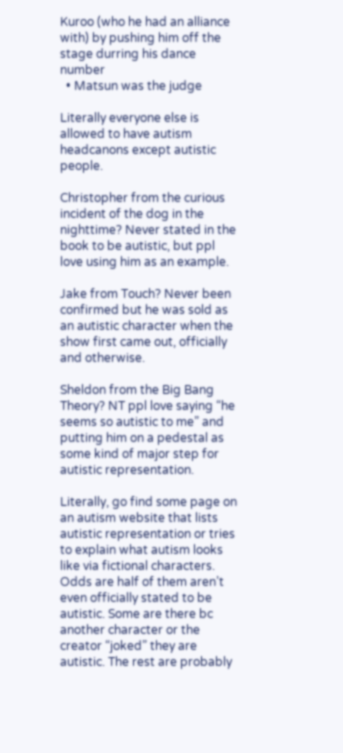Kuroo (who he had an alliance with) by pushing him off the stage durring his dance number
  • Matsun was the judge

Literally everyone else is allowed to have autism headcanons except autistic people.

Christopher from the curious incident of the dog in the nighttime? Never stated in the book to be autistic, but ppl love using him as an example.

Jake from Touch? Never been confirmed but he was sold as an autistic character when the show first came out, officially and otherwise.

Sheldon from the Big Bang Theory? NT ppl love saying “he seems so autistic to me” and putting him on a pedestal as some kind of major step for autistic representation.

Literally, go find some page on an autism website that lists autistic representation or tries to explain what autism looks like via fictional characters. Odds are half of them aren’t even officially stated to be autistic. Some are there bc another character or the creator “joked” they are autistic. The rest are probably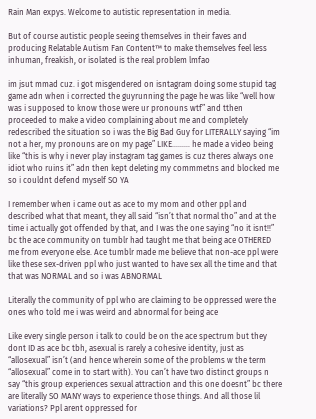Rain Man expys. Welcome to autistic representation in media.

But of course autistic people seeing themselves in their faves and producing Relatable Autism Fan Content™ to make themselves feel less inhuman, freakish, or isolated is the real problem lmfao

im jsut mmad cuz. i got misgendered on isntagram doing some stupid tag game adn when i corrected the guyrunning the page he was like “well how was i supposed to know those were ur pronouns wtf” and tthen proceeded to make a video complaining about me and completely redescribed the situation so i was the Big Bad Guy for LITERALLY saying “im not a her, my pronouns are on my page” LIKE……… he made a video being like “this is why i never play instagram tag games is cuz theres always one idiot who ruins it” adn then kept deleting my commmetns and blocked me so i couldnt defend myself SO YA

I remember when i came out as ace to my mom and other ppl and described what that meant, they all said “isn’t that normal tho” and at the time i actually got offended by that, and I was the one saying “no it isnt!!” bc the ace community on tumblr had taught me that being ace OTHERED me from everyone else. Ace tumblr made me believe that non-ace ppl were like these sex-driven ppl who just wanted to have sex all the time and that that was NORMAL and so i was ABNORMAL

Literally the community of ppl who are claiming to be oppressed were the ones who told me i was weird and abnormal for being ace

Like every single person i talk to could be on the ace spectrum but they dont ID as ace bc tbh, asexual is rarely a cohesive identity, just as “allosexual” isn’t (and hence wherein some of the problems w the term “allosexual” come in to start with). You can’t have two distinct groups n say “this group experiences sexual attraction and this one doesnt” bc there are literally SO MANY ways to experience those things. And all those lil variations? Ppl arent oppressed for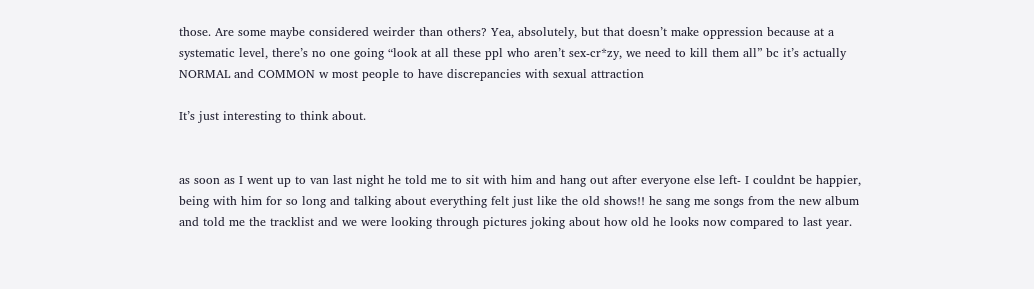those. Are some maybe considered weirder than others? Yea, absolutely, but that doesn’t make oppression because at a systematic level, there’s no one going “look at all these ppl who aren’t sex-cr*zy, we need to kill them all” bc it’s actually NORMAL and COMMON w most people to have discrepancies with sexual attraction

It’s just interesting to think about.


as soon as I went up to van last night he told me to sit with him and hang out after everyone else left- I couldnt be happier, being with him for so long and talking about everything felt just like the old shows!! he sang me songs from the new album and told me the tracklist and we were looking through pictures joking about how old he looks now compared to last year.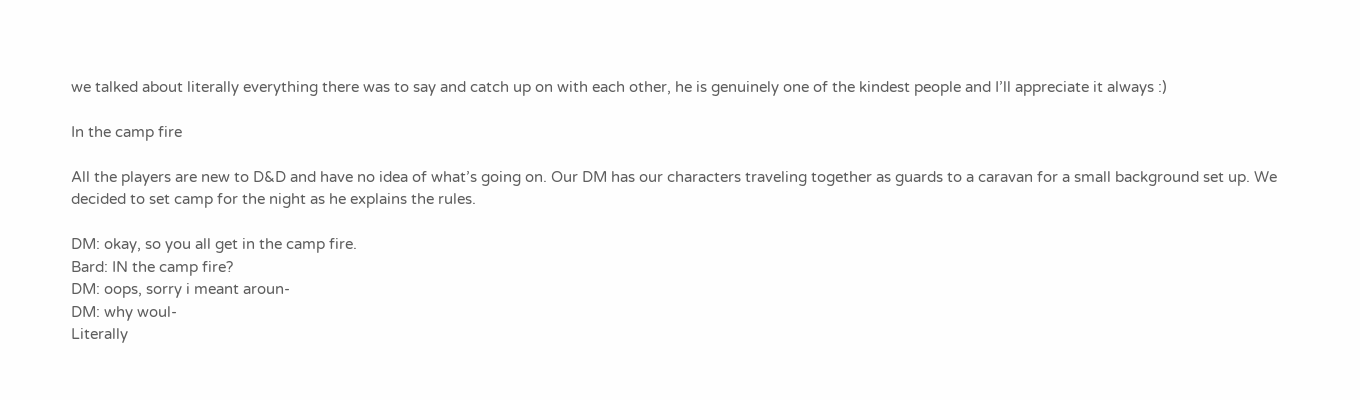we talked about literally everything there was to say and catch up on with each other, he is genuinely one of the kindest people and I’ll appreciate it always :)

In the camp fire

All the players are new to D&D and have no idea of what’s going on. Our DM has our characters traveling together as guards to a caravan for a small background set up. We decided to set camp for the night as he explains the rules.

DM: okay, so you all get in the camp fire.
Bard: IN the camp fire?
DM: oops, sorry i meant aroun-
DM: why woul-
Literally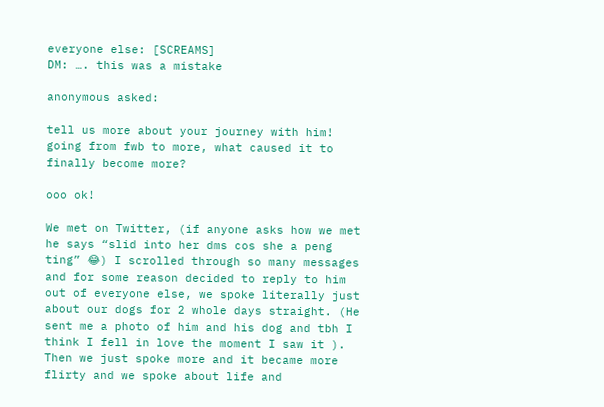everyone else: [SCREAMS]
DM: …. this was a mistake

anonymous asked:

tell us more about your journey with him! going from fwb to more, what caused it to finally become more?

ooo ok!

We met on Twitter, (if anyone asks how we met he says “slid into her dms cos she a peng ting” 😂) I scrolled through so many messages and for some reason decided to reply to him out of everyone else, we spoke literally just about our dogs for 2 whole days straight. (He sent me a photo of him and his dog and tbh I think I fell in love the moment I saw it ). Then we just spoke more and it became more flirty and we spoke about life and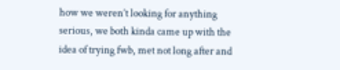how we weren’t looking for anything serious, we both kinda came up with the idea of trying fwb, met not long after and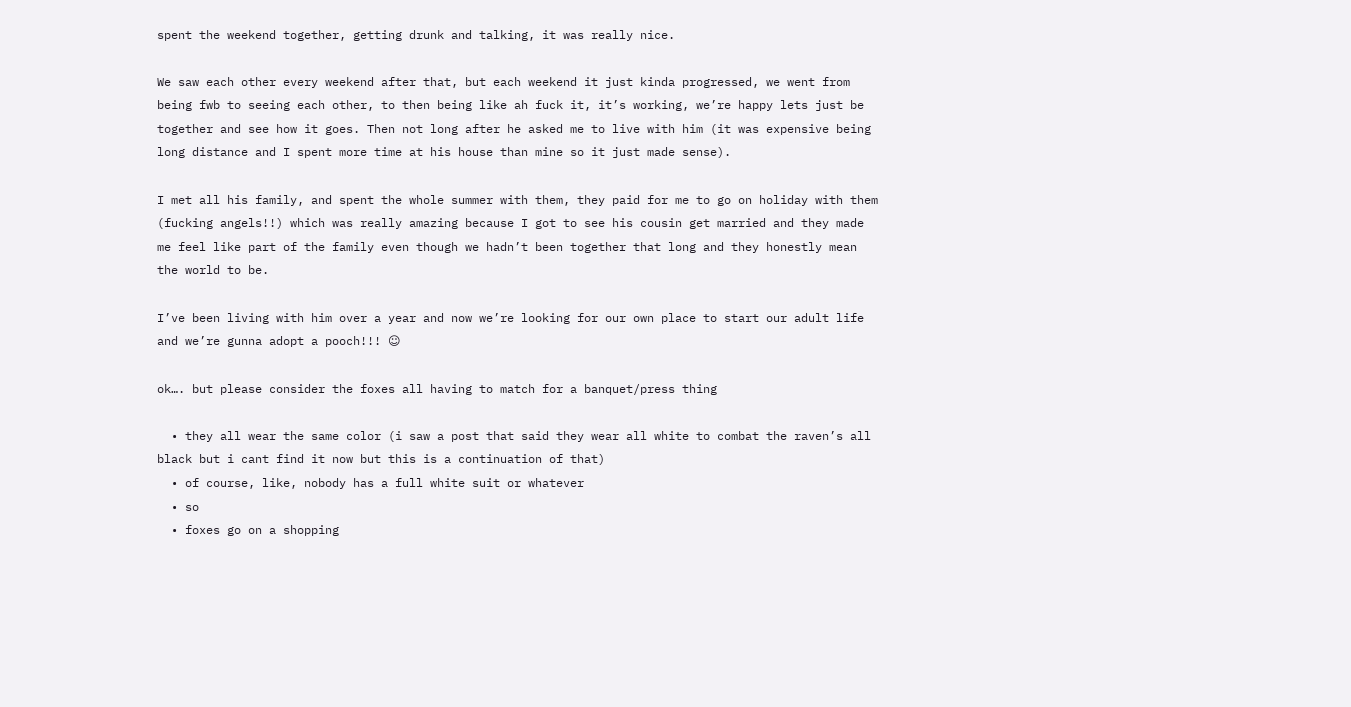spent the weekend together, getting drunk and talking, it was really nice.

We saw each other every weekend after that, but each weekend it just kinda progressed, we went from being fwb to seeing each other, to then being like ah fuck it, it’s working, we’re happy lets just be together and see how it goes. Then not long after he asked me to live with him (it was expensive being long distance and I spent more time at his house than mine so it just made sense).

I met all his family, and spent the whole summer with them, they paid for me to go on holiday with them (fucking angels!!) which was really amazing because I got to see his cousin get married and they made me feel like part of the family even though we hadn’t been together that long and they honestly mean the world to be.

I’ve been living with him over a year and now we’re looking for our own place to start our adult life and we’re gunna adopt a pooch!!! ☺

ok…. but please consider the foxes all having to match for a banquet/press thing

  • they all wear the same color (i saw a post that said they wear all white to combat the raven’s all black but i cant find it now but this is a continuation of that)
  • of course, like, nobody has a full white suit or whatever
  • so
  • foxes go on a shopping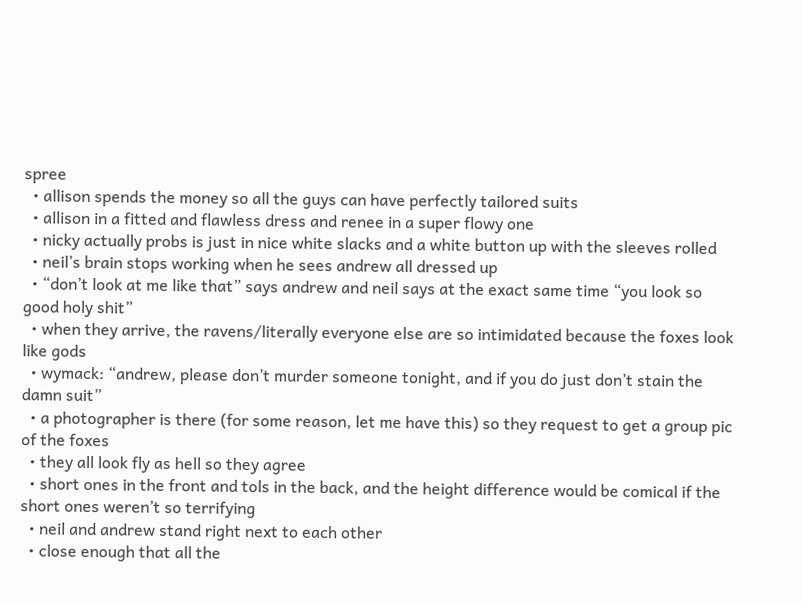spree
  • allison spends the money so all the guys can have perfectly tailored suits
  • allison in a fitted and flawless dress and renee in a super flowy one
  • nicky actually probs is just in nice white slacks and a white button up with the sleeves rolled
  • neil’s brain stops working when he sees andrew all dressed up
  • “don’t look at me like that” says andrew and neil says at the exact same time “you look so good holy shit”
  • when they arrive, the ravens/literally everyone else are so intimidated because the foxes look like gods
  • wymack: “andrew, please don’t murder someone tonight, and if you do just don’t stain the damn suit”
  • a photographer is there (for some reason, let me have this) so they request to get a group pic of the foxes
  • they all look fly as hell so they agree
  • short ones in the front and tols in the back, and the height difference would be comical if the short ones weren’t so terrifying
  • neil and andrew stand right next to each other
  • close enough that all the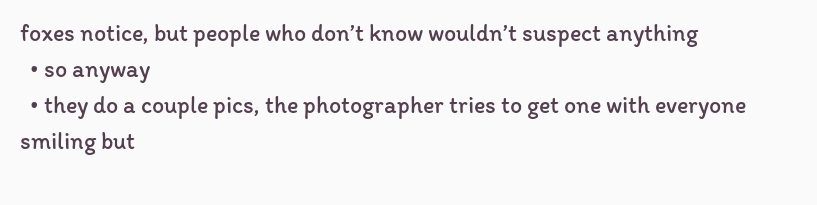foxes notice, but people who don’t know wouldn’t suspect anything
  • so anyway
  • they do a couple pics, the photographer tries to get one with everyone smiling but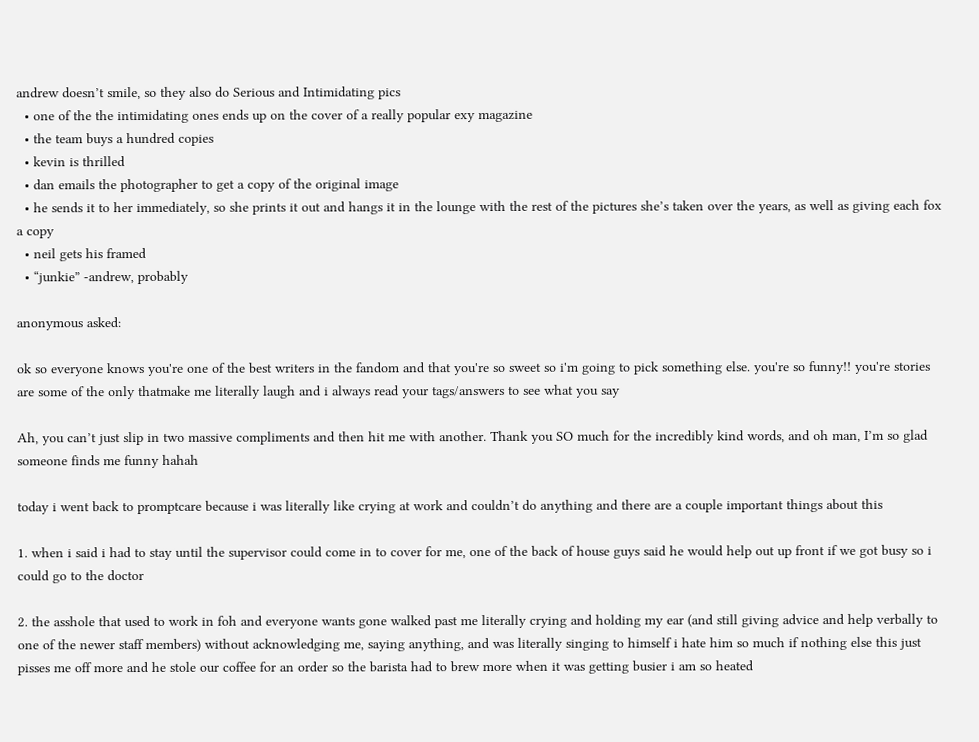andrew doesn’t smile, so they also do Serious and Intimidating pics
  • one of the the intimidating ones ends up on the cover of a really popular exy magazine
  • the team buys a hundred copies
  • kevin is thrilled
  • dan emails the photographer to get a copy of the original image
  • he sends it to her immediately, so she prints it out and hangs it in the lounge with the rest of the pictures she’s taken over the years, as well as giving each fox a copy
  • neil gets his framed
  • “junkie” -andrew, probably

anonymous asked:

ok so everyone knows you're one of the best writers in the fandom and that you're so sweet so i'm going to pick something else. you're so funny!! you're stories are some of the only thatmake me literally laugh and i always read your tags/answers to see what you say

Ah, you can’t just slip in two massive compliments and then hit me with another. Thank you SO much for the incredibly kind words, and oh man, I’m so glad someone finds me funny hahah

today i went back to promptcare because i was literally like crying at work and couldn’t do anything and there are a couple important things about this

1. when i said i had to stay until the supervisor could come in to cover for me, one of the back of house guys said he would help out up front if we got busy so i could go to the doctor

2. the asshole that used to work in foh and everyone wants gone walked past me literally crying and holding my ear (and still giving advice and help verbally to one of the newer staff members) without acknowledging me, saying anything, and was literally singing to himself i hate him so much if nothing else this just pisses me off more and he stole our coffee for an order so the barista had to brew more when it was getting busier i am so heated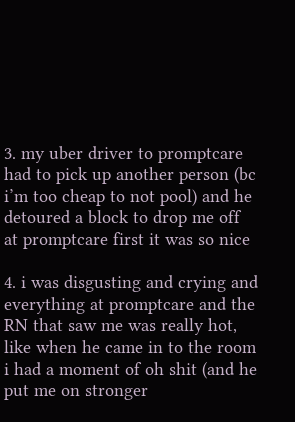3. my uber driver to promptcare had to pick up another person (bc i’m too cheap to not pool) and he detoured a block to drop me off at promptcare first it was so nice

4. i was disgusting and crying and everything at promptcare and the RN that saw me was really hot, like when he came in to the room i had a moment of oh shit (and he put me on stronger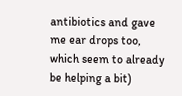antibiotics and gave me ear drops too, which seem to already be helping a bit)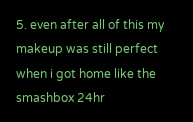5. even after all of this my makeup was still perfect when i got home like the smashbox 24hr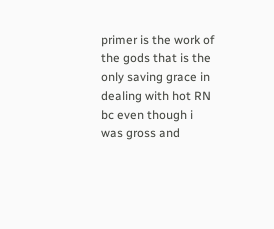primer is the work of the gods that is the only saving grace in dealing with hot RN bc even though i was gross and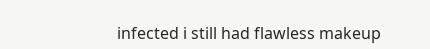infected i still had flawless makeup